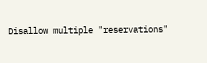Disallow multiple "reservations"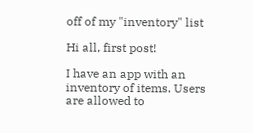off of my "inventory" list

Hi all, first post!

I have an app with an inventory of items. Users are allowed to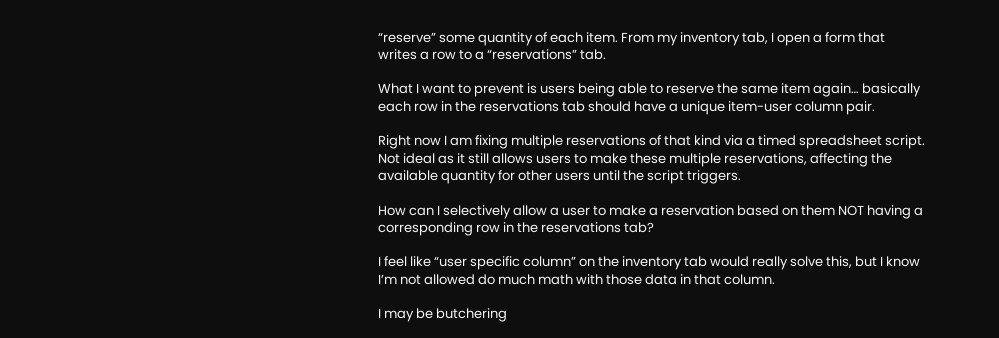“reserve” some quantity of each item. From my inventory tab, I open a form that writes a row to a “reservations” tab.

What I want to prevent is users being able to reserve the same item again… basically each row in the reservations tab should have a unique item-user column pair.

Right now I am fixing multiple reservations of that kind via a timed spreadsheet script. Not ideal as it still allows users to make these multiple reservations, affecting the available quantity for other users until the script triggers.

How can I selectively allow a user to make a reservation based on them NOT having a corresponding row in the reservations tab?

I feel like “user specific column” on the inventory tab would really solve this, but I know I’m not allowed do much math with those data in that column.

I may be butchering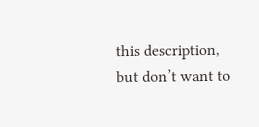this description, but don’t want to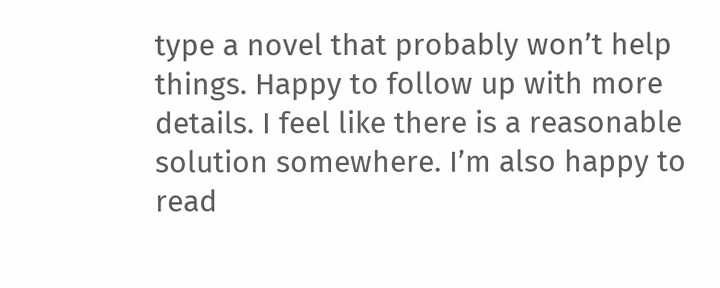type a novel that probably won’t help things. Happy to follow up with more details. I feel like there is a reasonable solution somewhere. I’m also happy to read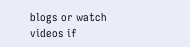blogs or watch videos if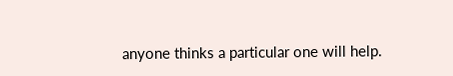anyone thinks a particular one will help.